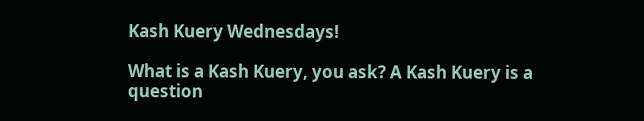Kash Kuery Wednesdays!

What is a Kash Kuery, you ask? A Kash Kuery is a question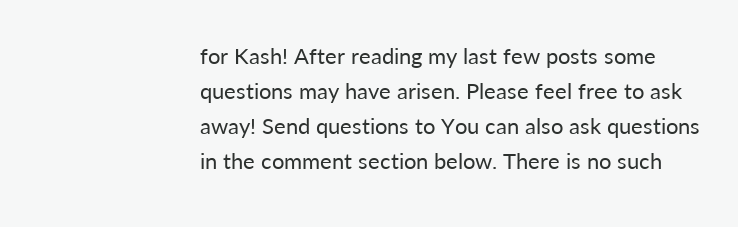for Kash! After reading my last few posts some questions may have arisen. Please feel free to ask away! Send questions to You can also ask questions in the comment section below. There is no such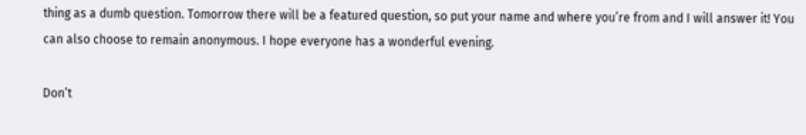thing as a dumb question. Tomorrow there will be a featured question, so put your name and where you’re from and I will answer it! You can also choose to remain anonymous. I hope everyone has a wonderful evening.

Don’t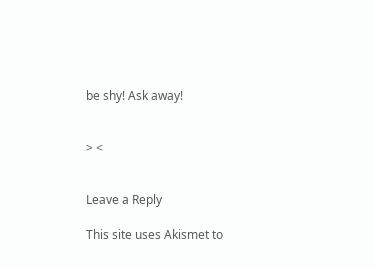be shy! Ask away!


> <


Leave a Reply

This site uses Akismet to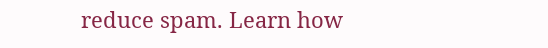reduce spam. Learn how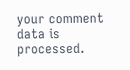your comment data is processed.